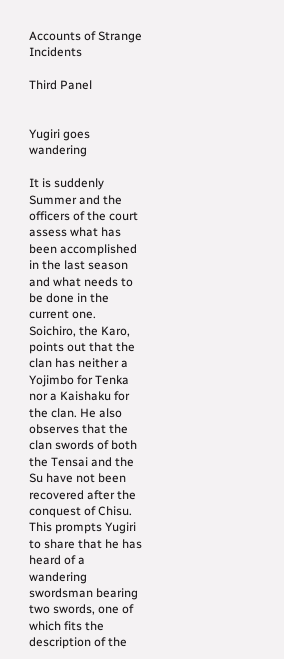Accounts of Strange Incidents

Third Panel


Yugiri goes wandering

It is suddenly Summer and the officers of the court assess what has been accomplished in the last season and what needs to be done in the current one. Soichiro, the Karo, points out that the clan has neither a Yojimbo for Tenka nor a Kaishaku for the clan. He also observes that the clan swords of both the Tensai and the Su have not been recovered after the conquest of Chisu. This prompts Yugiri to share that he has heard of a wandering swordsman bearing two swords, one of which fits the description of the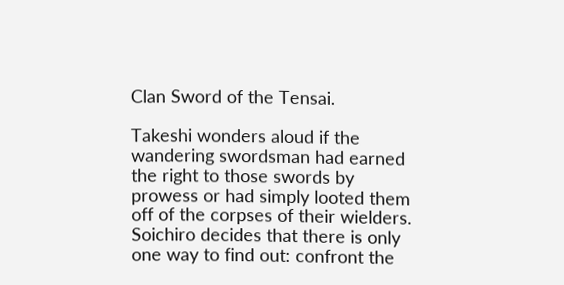Clan Sword of the Tensai.

Takeshi wonders aloud if the wandering swordsman had earned the right to those swords by prowess or had simply looted them off of the corpses of their wielders. Soichiro decides that there is only one way to find out: confront the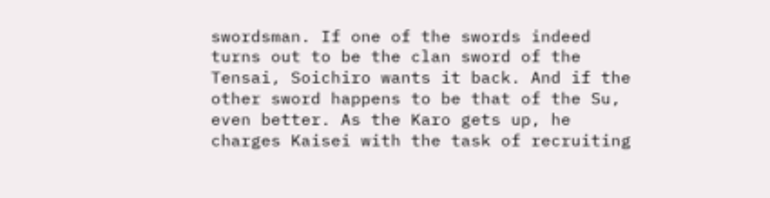swordsman. If one of the swords indeed turns out to be the clan sword of the Tensai, Soichiro wants it back. And if the other sword happens to be that of the Su, even better. As the Karo gets up, he charges Kaisei with the task of recruiting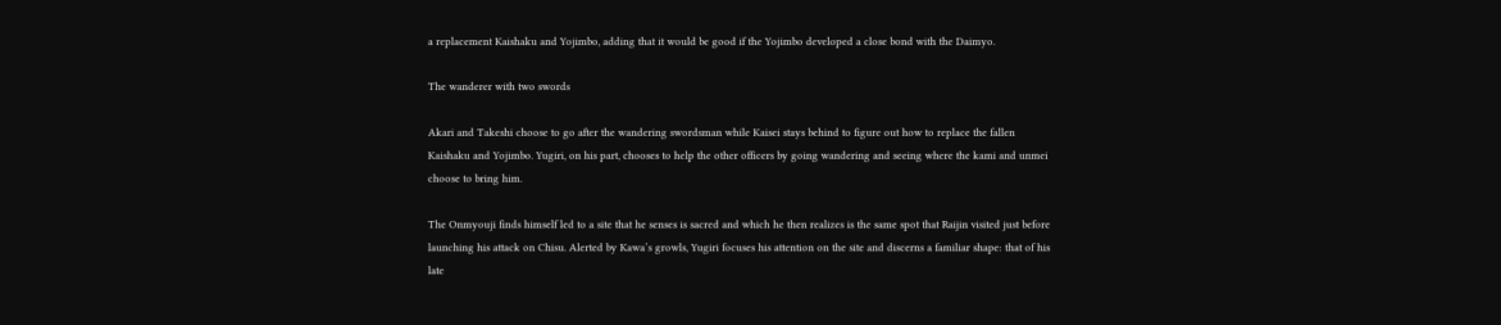a replacement Kaishaku and Yojimbo, adding that it would be good if the Yojimbo developed a close bond with the Daimyo.

The wanderer with two swords

Akari and Takeshi choose to go after the wandering swordsman while Kaisei stays behind to figure out how to replace the fallen Kaishaku and Yojimbo. Yugiri, on his part, chooses to help the other officers by going wandering and seeing where the kami and unmei choose to bring him.

The Onmyouji finds himself led to a site that he senses is sacred and which he then realizes is the same spot that Raijin visited just before launching his attack on Chisu. Alerted by Kawa’s growls, Yugiri focuses his attention on the site and discerns a familiar shape: that of his late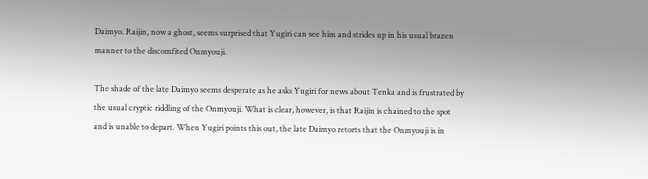Daimyo. Raijin, now a ghost, seems surprised that Yugiri can see him and strides up in his usual brazen manner to the discomfited Onmyouji.

The shade of the late Daimyo seems desperate as he asks Yugiri for news about Tenka and is frustrated by the usual cryptic riddling of the Onmyouji. What is clear, however, is that Raijin is chained to the spot and is unable to depart. When Yugiri points this out, the late Daimyo retorts that the Onmyouji is in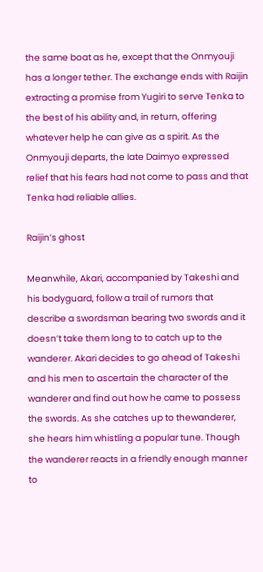the same boat as he, except that the Onmyouji has a longer tether. The exchange ends with Raijin extracting a promise from Yugiri to serve Tenka to the best of his ability and, in return, offering whatever help he can give as a spirit. As the Onmyouji departs, the late Daimyo expressed relief that his fears had not come to pass and that Tenka had reliable allies.

Raijin’s ghost

Meanwhile, Akari, accompanied by Takeshi and his bodyguard, follow a trail of rumors that describe a swordsman bearing two swords and it doesn’t take them long to to catch up to the wanderer. Akari decides to go ahead of Takeshi and his men to ascertain the character of the wanderer and find out how he came to possess the swords. As she catches up to thewanderer, she hears him whistling a popular tune. Though the wanderer reacts in a friendly enough manner to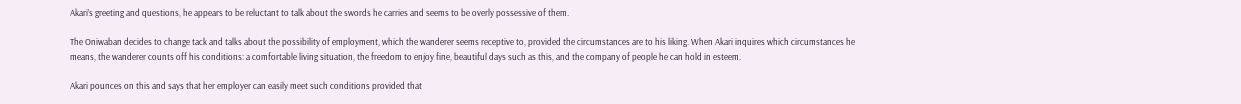Akari’s greeting and questions, he appears to be reluctant to talk about the swords he carries and seems to be overly possessive of them.

The Oniwaban decides to change tack and talks about the possibility of employment, which the wanderer seems receptive to, provided the circumstances are to his liking. When Akari inquires which circumstances he means, the wanderer counts off his conditions: a comfortable living situation, the freedom to enjoy fine, beautiful days such as this, and the company of people he can hold in esteem.

Akari pounces on this and says that her employer can easily meet such conditions provided that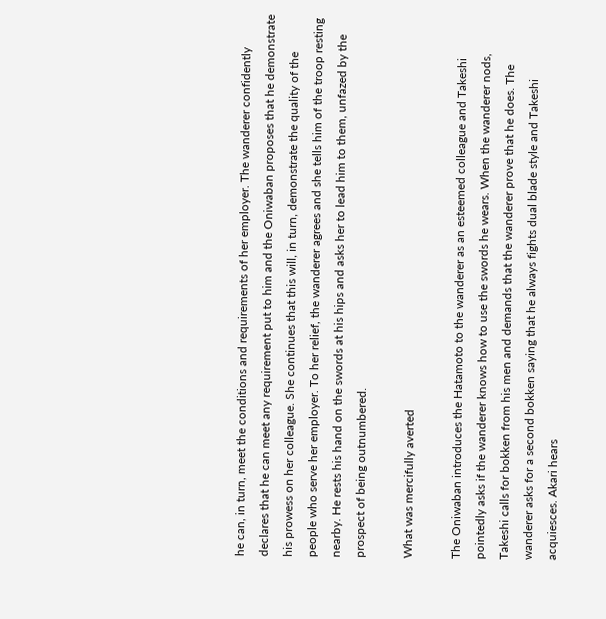he can, in turn, meet the conditions and requirements of her employer. The wanderer confidently declares that he can meet any requirement put to him and the Oniwaban proposes that he demonstrate his prowess on her colleague. She continues that this will, in turn, demonstrate the quality of the people who serve her employer. To her relief, the wanderer agrees and she tells him of the troop resting nearby. He rests his hand on the swords at his hips and asks her to lead him to them, unfazed by the prospect of being outnumbered.

What was mercifully averted

The Oniwaban introduces the Hatamoto to the wanderer as an esteemed colleague and Takeshi pointedly asks if the wanderer knows how to use the swords he wears. When the wanderer nods, Takeshi calls for bokken from his men and demands that the wanderer prove that he does. The wanderer asks for a second bokken saying that he always fights dual blade style and Takeshi acquiesces. Akari hears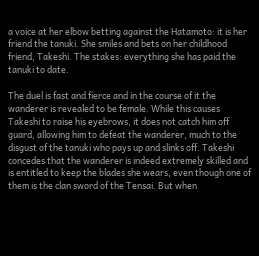a voice at her elbow betting against the Hatamoto: it is her friend the tanuki. She smiles and bets on her childhood friend, Takeshi. The stakes: everything she has paid the tanuki to date.

The duel is fast and fierce and in the course of it the wanderer is revealed to be female. While this causes Takeshi to raise his eyebrows, it does not catch him off guard, allowing him to defeat the wanderer, much to the disgust of the tanuki who pays up and slinks off. Takeshi concedes that the wanderer is indeed extremely skilled and is entitled to keep the blades she wears, even though one of them is the clan sword of the Tensai. But when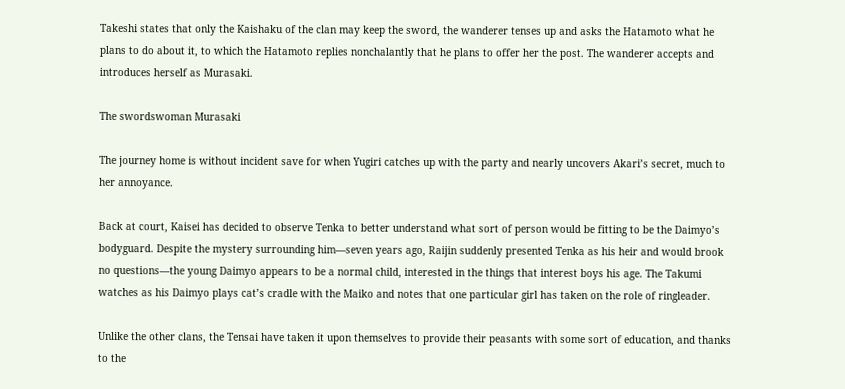Takeshi states that only the Kaishaku of the clan may keep the sword, the wanderer tenses up and asks the Hatamoto what he plans to do about it, to which the Hatamoto replies nonchalantly that he plans to offer her the post. The wanderer accepts and introduces herself as Murasaki.

The swordswoman Murasaki

The journey home is without incident save for when Yugiri catches up with the party and nearly uncovers Akari’s secret, much to her annoyance.

Back at court, Kaisei has decided to observe Tenka to better understand what sort of person would be fitting to be the Daimyo’s bodyguard. Despite the mystery surrounding him—seven years ago, Raijin suddenly presented Tenka as his heir and would brook no questions—the young Daimyo appears to be a normal child, interested in the things that interest boys his age. The Takumi watches as his Daimyo plays cat’s cradle with the Maiko and notes that one particular girl has taken on the role of ringleader.

Unlike the other clans, the Tensai have taken it upon themselves to provide their peasants with some sort of education, and thanks to the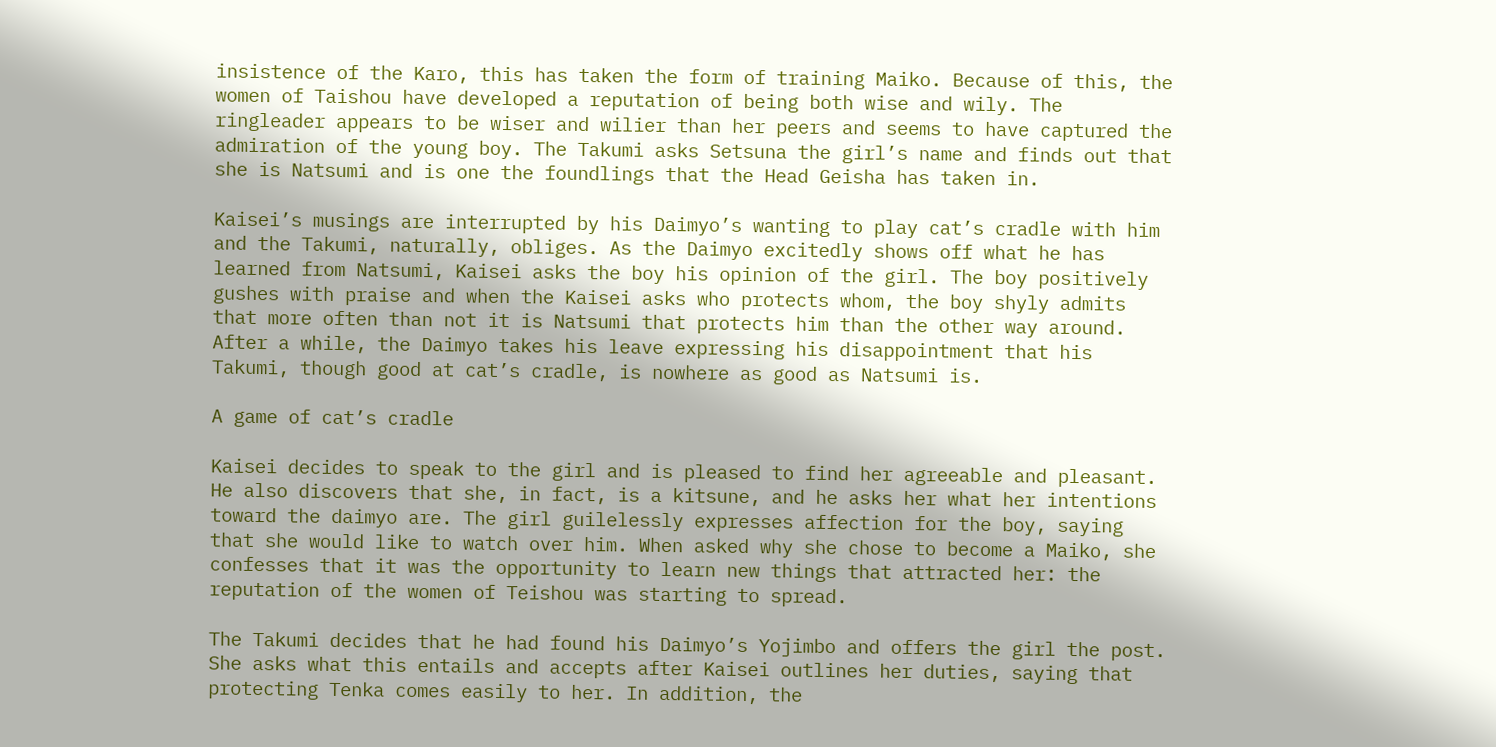insistence of the Karo, this has taken the form of training Maiko. Because of this, the women of Taishou have developed a reputation of being both wise and wily. The ringleader appears to be wiser and wilier than her peers and seems to have captured the admiration of the young boy. The Takumi asks Setsuna the girl’s name and finds out that she is Natsumi and is one the foundlings that the Head Geisha has taken in.

Kaisei’s musings are interrupted by his Daimyo’s wanting to play cat’s cradle with him and the Takumi, naturally, obliges. As the Daimyo excitedly shows off what he has learned from Natsumi, Kaisei asks the boy his opinion of the girl. The boy positively gushes with praise and when the Kaisei asks who protects whom, the boy shyly admits that more often than not it is Natsumi that protects him than the other way around. After a while, the Daimyo takes his leave expressing his disappointment that his Takumi, though good at cat’s cradle, is nowhere as good as Natsumi is.

A game of cat’s cradle

Kaisei decides to speak to the girl and is pleased to find her agreeable and pleasant. He also discovers that she, in fact, is a kitsune, and he asks her what her intentions toward the daimyo are. The girl guilelessly expresses affection for the boy, saying that she would like to watch over him. When asked why she chose to become a Maiko, she confesses that it was the opportunity to learn new things that attracted her: the reputation of the women of Teishou was starting to spread.

The Takumi decides that he had found his Daimyo’s Yojimbo and offers the girl the post. She asks what this entails and accepts after Kaisei outlines her duties, saying that protecting Tenka comes easily to her. In addition, the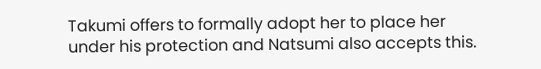Takumi offers to formally adopt her to place her under his protection and Natsumi also accepts this.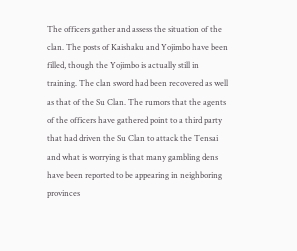The officers gather and assess the situation of the clan. The posts of Kaishaku and Yojimbo have been filled, though the Yojimbo is actually still in training. The clan sword had been recovered as well as that of the Su Clan. The rumors that the agents of the officers have gathered point to a third party that had driven the Su Clan to attack the Tensai and what is worrying is that many gambling dens have been reported to be appearing in neighboring provinces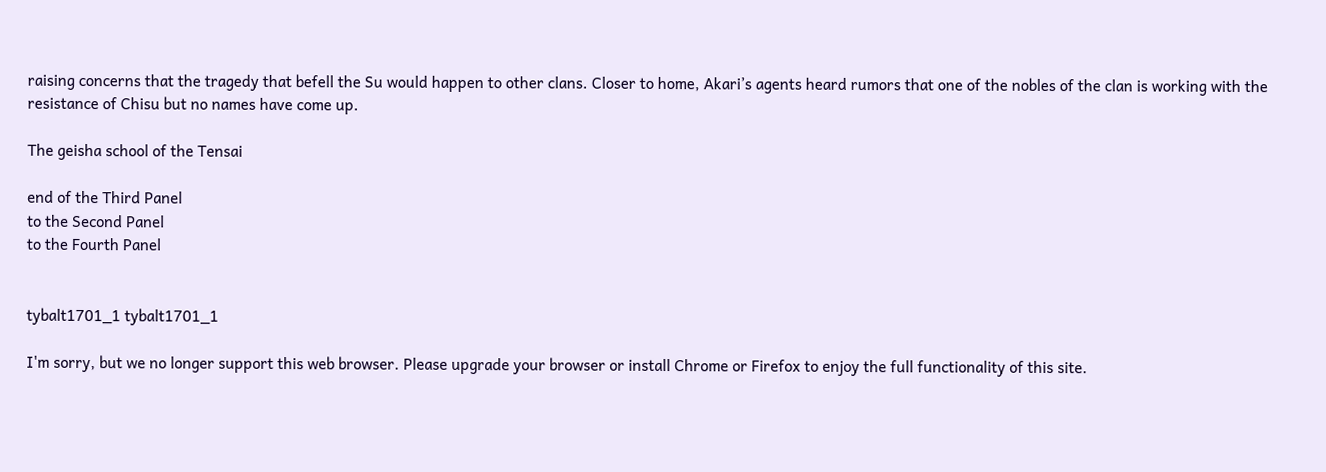raising concerns that the tragedy that befell the Su would happen to other clans. Closer to home, Akari’s agents heard rumors that one of the nobles of the clan is working with the resistance of Chisu but no names have come up.

The geisha school of the Tensai

end of the Third Panel
to the Second Panel
to the Fourth Panel


tybalt1701_1 tybalt1701_1

I'm sorry, but we no longer support this web browser. Please upgrade your browser or install Chrome or Firefox to enjoy the full functionality of this site.